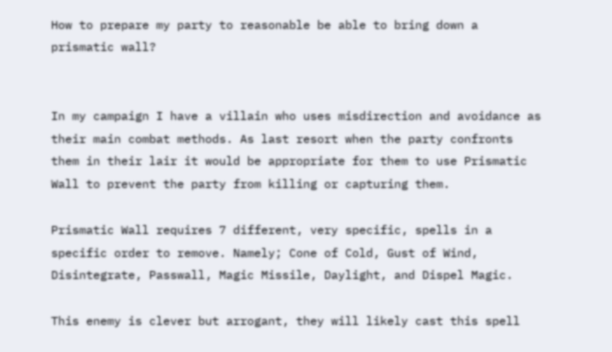How to prepare my party to reasonable be able to bring down a prismatic wall?


In my campaign I have a villain who uses misdirection and avoidance as their main combat methods. As last resort when the party confronts them in their lair it would be appropriate for them to use Prismatic Wall to prevent the party from killing or capturing them.

Prismatic Wall requires 7 different, very specific, spells in a specific order to remove. Namely; Cone of Cold, Gust of Wind, Disintegrate, Passwall, Magic Missile, Daylight, and Dispel Magic.

This enemy is clever but arrogant, they will likely cast this spell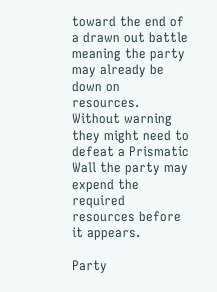toward the end of a drawn out battle meaning the party may already be down on resources. Without warning they might need to defeat a Prismatic Wall the party may expend the required resources before it appears.

Party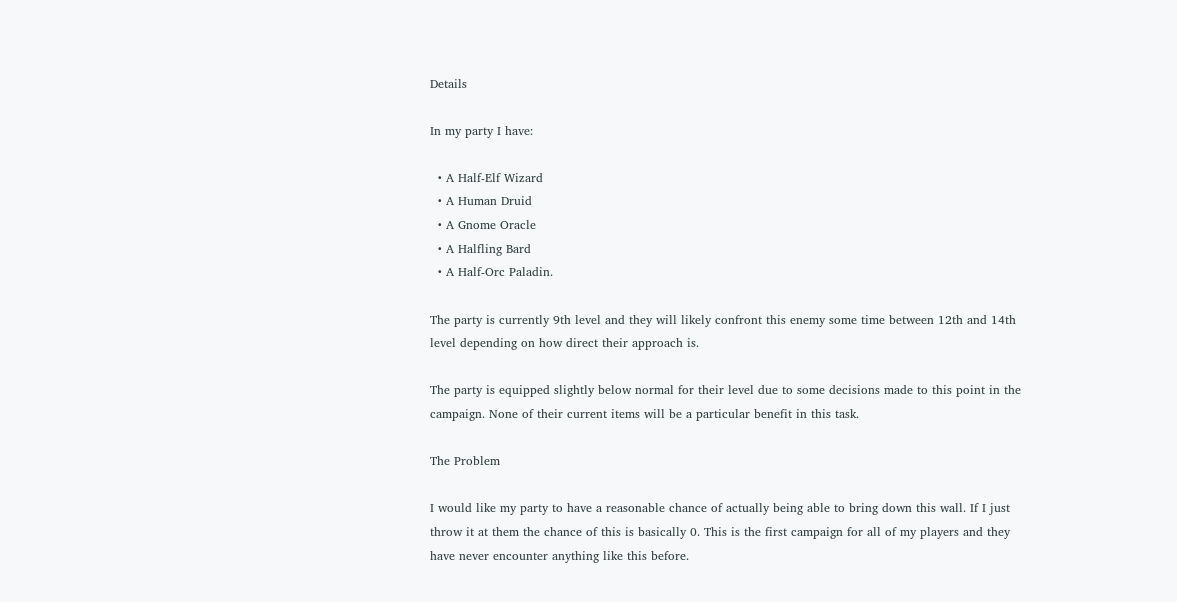Details

In my party I have:

  • A Half-Elf Wizard
  • A Human Druid
  • A Gnome Oracle
  • A Halfling Bard
  • A Half-Orc Paladin.

The party is currently 9th level and they will likely confront this enemy some time between 12th and 14th level depending on how direct their approach is.

The party is equipped slightly below normal for their level due to some decisions made to this point in the campaign. None of their current items will be a particular benefit in this task.

The Problem

I would like my party to have a reasonable chance of actually being able to bring down this wall. If I just throw it at them the chance of this is basically 0. This is the first campaign for all of my players and they have never encounter anything like this before.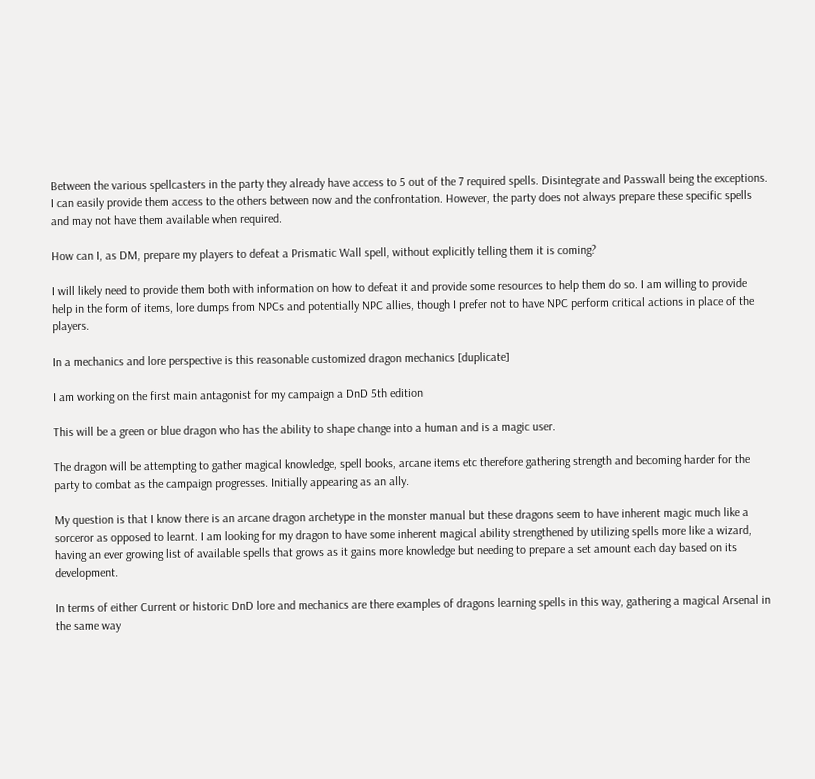Between the various spellcasters in the party they already have access to 5 out of the 7 required spells. Disintegrate and Passwall being the exceptions. I can easily provide them access to the others between now and the confrontation. However, the party does not always prepare these specific spells and may not have them available when required.

How can I, as DM, prepare my players to defeat a Prismatic Wall spell, without explicitly telling them it is coming?

I will likely need to provide them both with information on how to defeat it and provide some resources to help them do so. I am willing to provide help in the form of items, lore dumps from NPCs and potentially NPC allies, though I prefer not to have NPC perform critical actions in place of the players.

In a mechanics and lore perspective is this reasonable customized dragon mechanics [duplicate]

I am working on the first main antagonist for my campaign a DnD 5th edition

This will be a green or blue dragon who has the ability to shape change into a human and is a magic user.

The dragon will be attempting to gather magical knowledge, spell books, arcane items etc therefore gathering strength and becoming harder for the party to combat as the campaign progresses. Initially appearing as an ally.

My question is that I know there is an arcane dragon archetype in the monster manual but these dragons seem to have inherent magic much like a sorceror as opposed to learnt. I am looking for my dragon to have some inherent magical ability strengthened by utilizing spells more like a wizard, having an ever growing list of available spells that grows as it gains more knowledge but needing to prepare a set amount each day based on its development.

In terms of either Current or historic DnD lore and mechanics are there examples of dragons learning spells in this way, gathering a magical Arsenal in the same way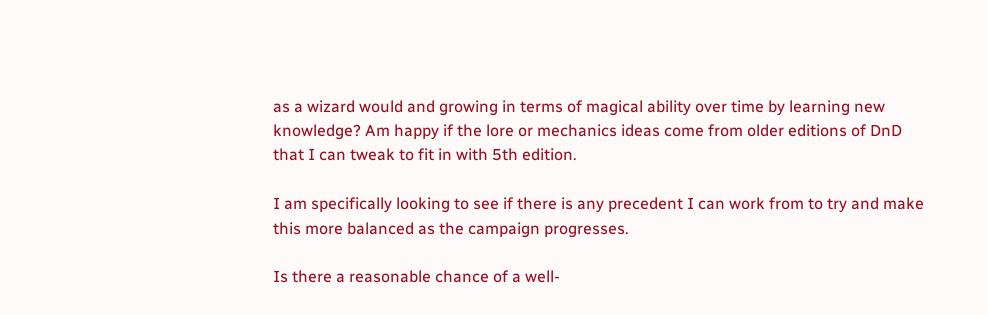as a wizard would and growing in terms of magical ability over time by learning new knowledge? Am happy if the lore or mechanics ideas come from older editions of DnD that I can tweak to fit in with 5th edition.

I am specifically looking to see if there is any precedent I can work from to try and make this more balanced as the campaign progresses.

Is there a reasonable chance of a well-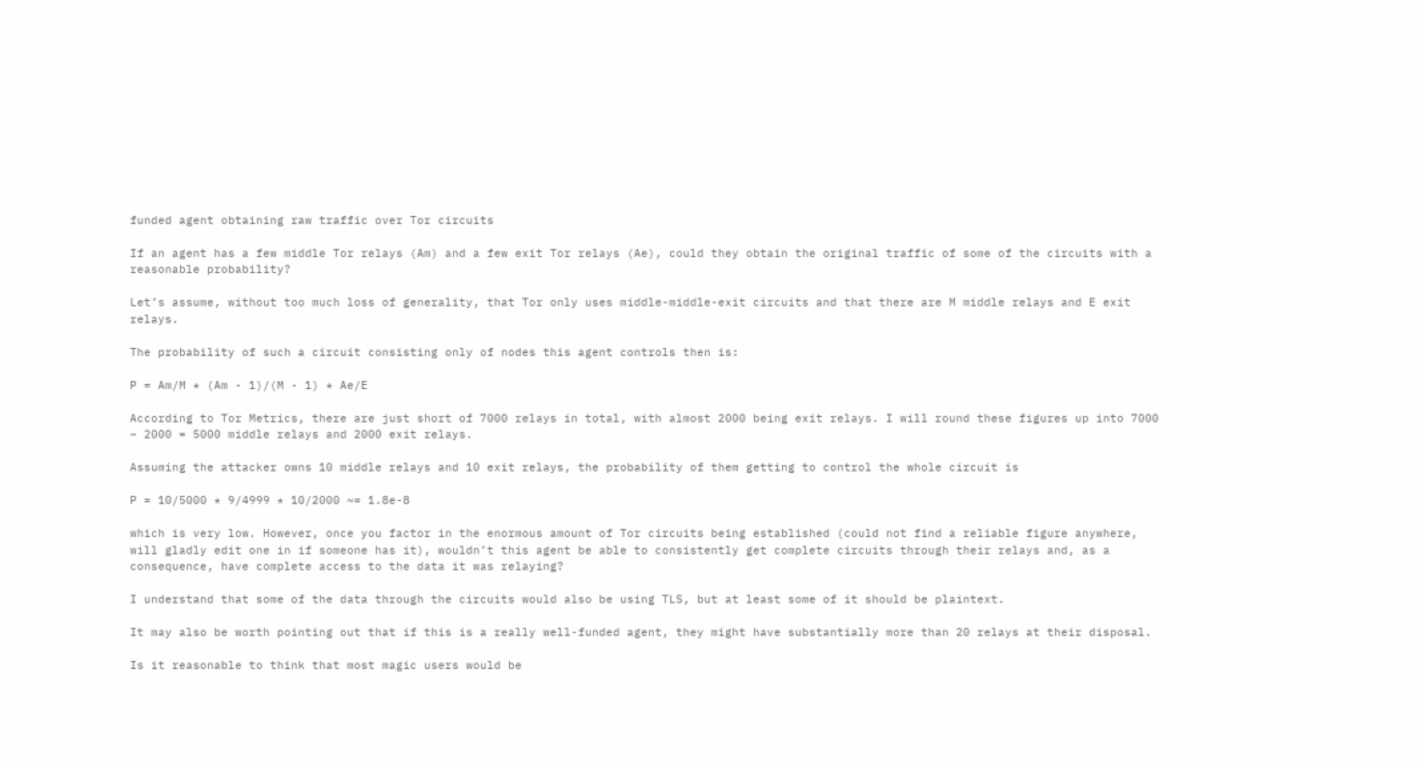funded agent obtaining raw traffic over Tor circuits

If an agent has a few middle Tor relays (Am) and a few exit Tor relays (Ae), could they obtain the original traffic of some of the circuits with a reasonable probability?

Let’s assume, without too much loss of generality, that Tor only uses middle-middle-exit circuits and that there are M middle relays and E exit relays.

The probability of such a circuit consisting only of nodes this agent controls then is:

P = Am/M * (Am - 1)/(M - 1) * Ae/E

According to Tor Metrics, there are just short of 7000 relays in total, with almost 2000 being exit relays. I will round these figures up into 7000 – 2000 = 5000 middle relays and 2000 exit relays.

Assuming the attacker owns 10 middle relays and 10 exit relays, the probability of them getting to control the whole circuit is

P = 10/5000 * 9/4999 * 10/2000 ~= 1.8e-8

which is very low. However, once you factor in the enormous amount of Tor circuits being established (could not find a reliable figure anywhere, will gladly edit one in if someone has it), wouldn’t this agent be able to consistently get complete circuits through their relays and, as a consequence, have complete access to the data it was relaying?

I understand that some of the data through the circuits would also be using TLS, but at least some of it should be plaintext.

It may also be worth pointing out that if this is a really well-funded agent, they might have substantially more than 20 relays at their disposal.

Is it reasonable to think that most magic users would be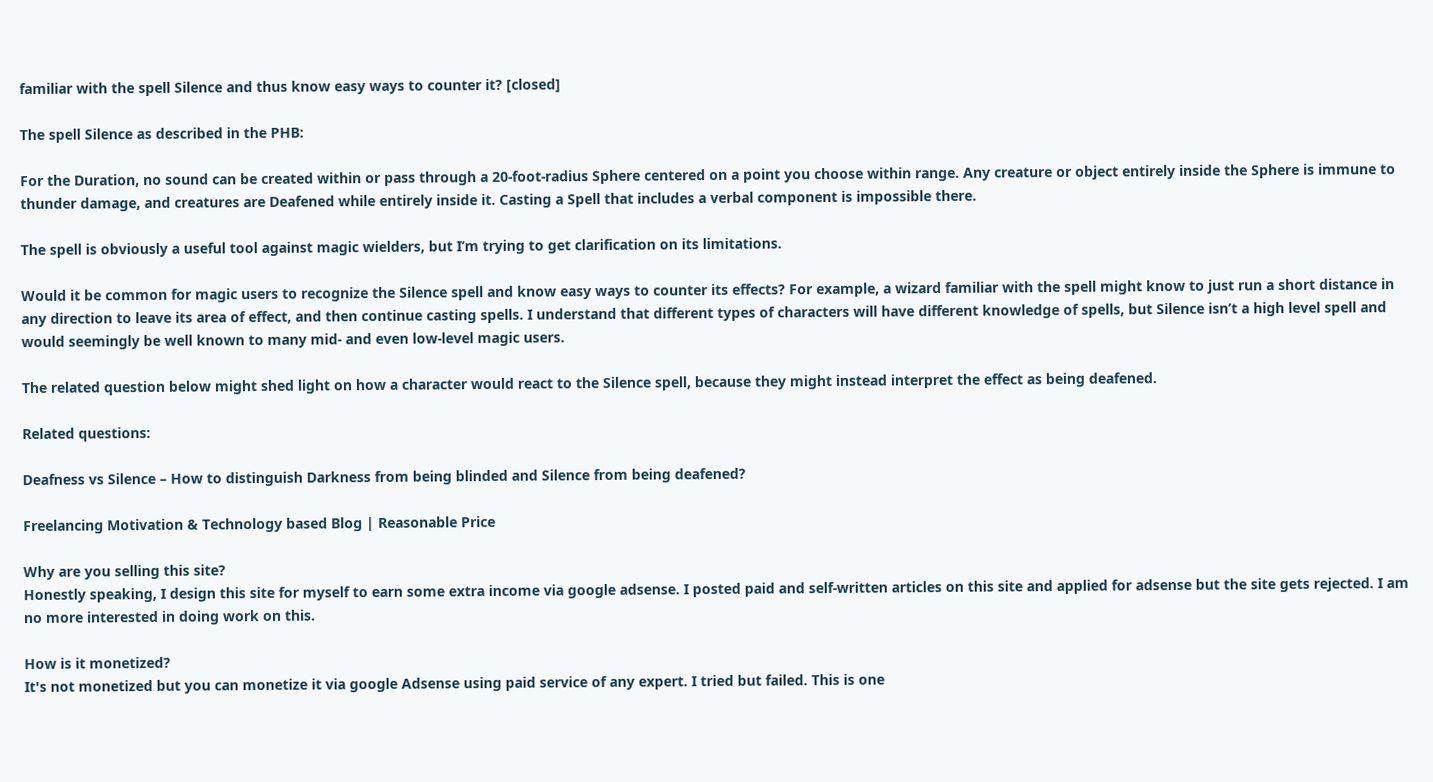familiar with the spell Silence and thus know easy ways to counter it? [closed]

The spell Silence as described in the PHB:

For the Duration, no sound can be created within or pass through a 20-foot-radius Sphere centered on a point you choose within range. Any creature or object entirely inside the Sphere is immune to thunder damage, and creatures are Deafened while entirely inside it. Casting a Spell that includes a verbal component is impossible there.

The spell is obviously a useful tool against magic wielders, but I’m trying to get clarification on its limitations.

Would it be common for magic users to recognize the Silence spell and know easy ways to counter its effects? For example, a wizard familiar with the spell might know to just run a short distance in any direction to leave its area of effect, and then continue casting spells. I understand that different types of characters will have different knowledge of spells, but Silence isn’t a high level spell and would seemingly be well known to many mid- and even low-level magic users.

The related question below might shed light on how a character would react to the Silence spell, because they might instead interpret the effect as being deafened.

Related questions:

Deafness vs Silence – How to distinguish Darkness from being blinded and Silence from being deafened?

Freelancing Motivation & Technology based Blog | Reasonable Price

Why are you selling this site?
Honestly speaking, I design this site for myself to earn some extra income via google adsense. I posted paid and self-written articles on this site and applied for adsense but the site gets rejected. I am no more interested in doing work on this.

How is it monetized?
It's not monetized but you can monetize it via google Adsense using paid service of any expert. I tried but failed. This is one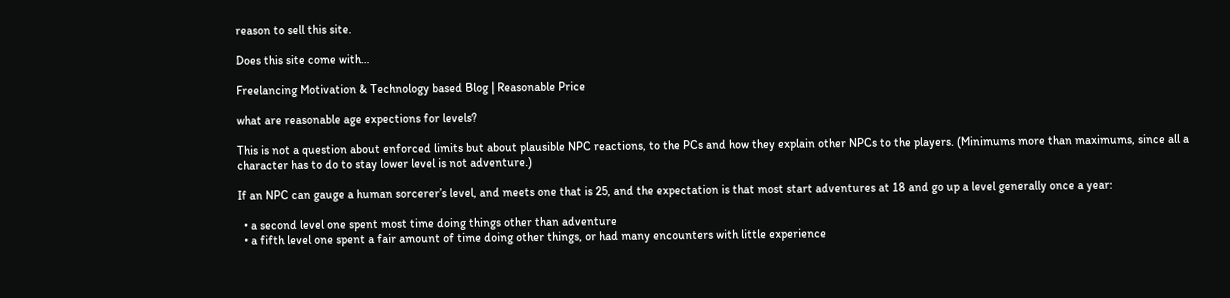reason to sell this site.

Does this site come with…

Freelancing Motivation & Technology based Blog | Reasonable Price

what are reasonable age expections for levels?

This is not a question about enforced limits but about plausible NPC reactions, to the PCs and how they explain other NPCs to the players. (Minimums more than maximums, since all a character has to do to stay lower level is not adventure.)

If an NPC can gauge a human sorcerer’s level, and meets one that is 25, and the expectation is that most start adventures at 18 and go up a level generally once a year:

  • a second level one spent most time doing things other than adventure
  • a fifth level one spent a fair amount of time doing other things, or had many encounters with little experience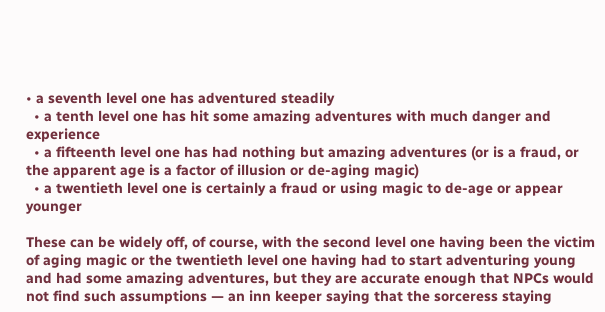• a seventh level one has adventured steadily
  • a tenth level one has hit some amazing adventures with much danger and experience
  • a fifteenth level one has had nothing but amazing adventures (or is a fraud, or the apparent age is a factor of illusion or de-aging magic)
  • a twentieth level one is certainly a fraud or using magic to de-age or appear younger

These can be widely off, of course, with the second level one having been the victim of aging magic or the twentieth level one having had to start adventuring young and had some amazing adventures, but they are accurate enough that NPCs would not find such assumptions — an inn keeper saying that the sorceress staying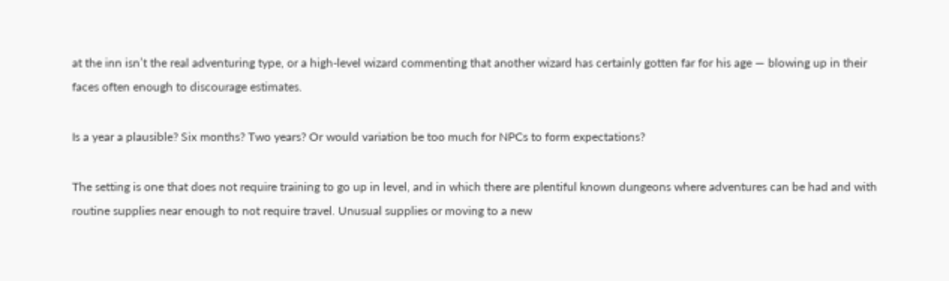at the inn isn’t the real adventuring type, or a high-level wizard commenting that another wizard has certainly gotten far for his age — blowing up in their faces often enough to discourage estimates.

Is a year a plausible? Six months? Two years? Or would variation be too much for NPCs to form expectations?

The setting is one that does not require training to go up in level, and in which there are plentiful known dungeons where adventures can be had and with routine supplies near enough to not require travel. Unusual supplies or moving to a new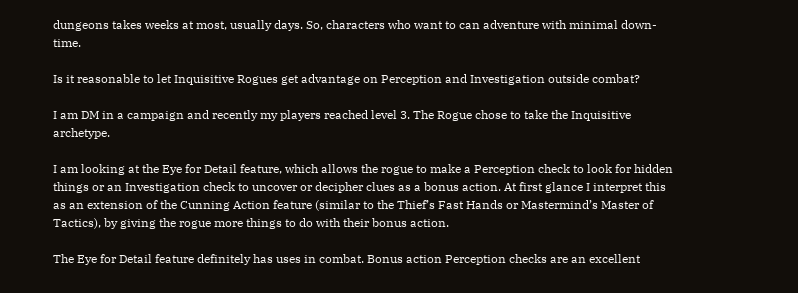dungeons takes weeks at most, usually days. So, characters who want to can adventure with minimal down-time.

Is it reasonable to let Inquisitive Rogues get advantage on Perception and Investigation outside combat?

I am DM in a campaign and recently my players reached level 3. The Rogue chose to take the Inquisitive archetype.

I am looking at the Eye for Detail feature, which allows the rogue to make a Perception check to look for hidden things or an Investigation check to uncover or decipher clues as a bonus action. At first glance I interpret this as an extension of the Cunning Action feature (similar to the Thief’s Fast Hands or Mastermind’s Master of Tactics), by giving the rogue more things to do with their bonus action.

The Eye for Detail feature definitely has uses in combat. Bonus action Perception checks are an excellent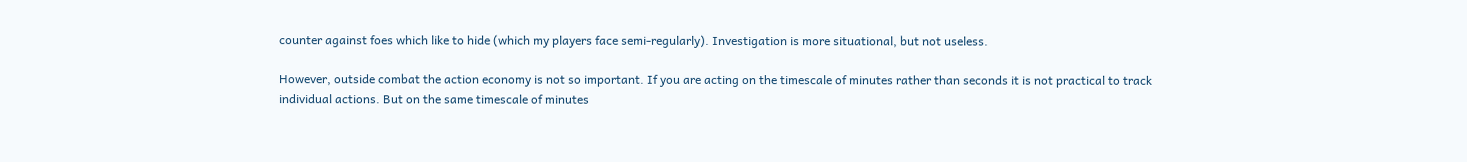counter against foes which like to hide (which my players face semi-regularly). Investigation is more situational, but not useless.

However, outside combat the action economy is not so important. If you are acting on the timescale of minutes rather than seconds it is not practical to track individual actions. But on the same timescale of minutes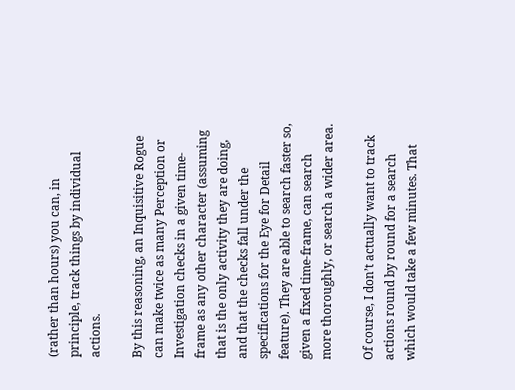(rather than hours) you can, in principle, track things by individual actions.

By this reasoning, an Inquisitive Rogue can make twice as many Perception or Investigation checks in a given time-frame as any other character (assuming that is the only activity they are doing, and that the checks fall under the specifications for the Eye for Detail feature). They are able to search faster so, given a fixed time-frame, can search more thoroughly, or search a wider area.

Of course, I don’t actually want to track actions round by round for a search which would take a few minutes. That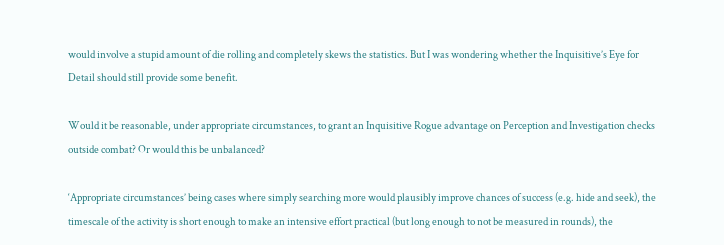would involve a stupid amount of die rolling and completely skews the statistics. But I was wondering whether the Inquisitive’s Eye for Detail should still provide some benefit.

Would it be reasonable, under appropriate circumstances, to grant an Inquisitive Rogue advantage on Perception and Investigation checks outside combat? Or would this be unbalanced?

‘Appropriate circumstances’ being cases where simply searching more would plausibly improve chances of success (e.g. hide and seek), the timescale of the activity is short enough to make an intensive effort practical (but long enough to not be measured in rounds), the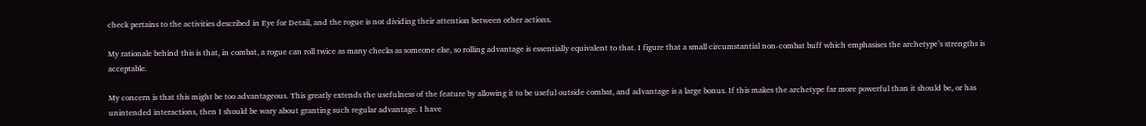check pertains to the activities described in Eye for Detail, and the rogue is not dividing their attention between other actions.

My rationale behind this is that, in combat, a rogue can roll twice as many checks as someone else, so rolling advantage is essentially equivalent to that. I figure that a small circumstantial non-combat buff which emphasises the archetype’s strengths is acceptable.

My concern is that this might be too advantageous. This greatly extends the usefulness of the feature by allowing it to be useful outside combat, and advantage is a large bonus. If this makes the archetype far more powerful than it should be, or has unintended interactions, then I should be wary about granting such regular advantage. I have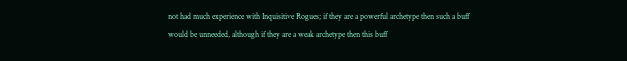not had much experience with Inquisitive Rogues; if they are a powerful archetype then such a buff would be unneeded, although if they are a weak archetype then this buff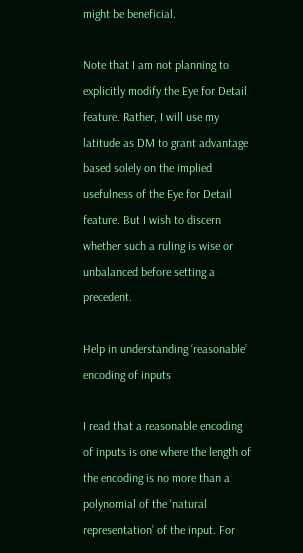might be beneficial.

Note that I am not planning to explicitly modify the Eye for Detail feature. Rather, I will use my latitude as DM to grant advantage based solely on the implied usefulness of the Eye for Detail feature. But I wish to discern whether such a ruling is wise or unbalanced before setting a precedent.

Help in understanding ‘reasonable’ encoding of inputs

I read that a reasonable encoding of inputs is one where the length of the encoding is no more than a polynomial of the ‘natural representation’ of the input. For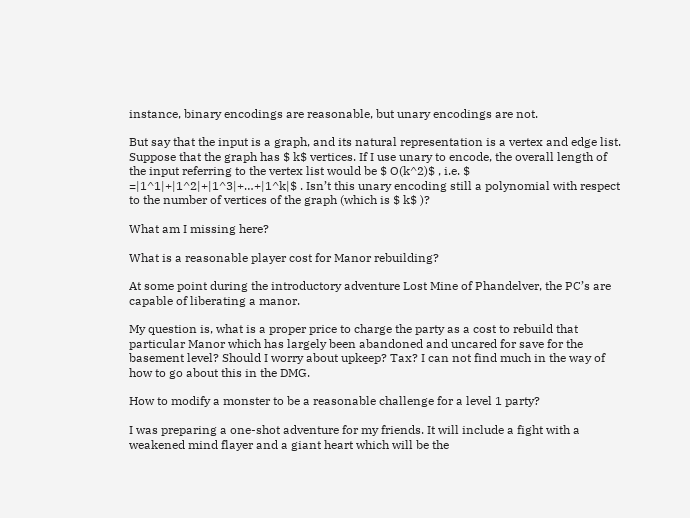instance, binary encodings are reasonable, but unary encodings are not.

But say that the input is a graph, and its natural representation is a vertex and edge list. Suppose that the graph has $ k$ vertices. If I use unary to encode, the overall length of the input referring to the vertex list would be $ O(k^2)$ , i.e. $ =|1^1|+|1^2|+|1^3|+…+|1^k|$ . Isn’t this unary encoding still a polynomial with respect to the number of vertices of the graph (which is $ k$ )?

What am I missing here?

What is a reasonable player cost for Manor rebuilding?

At some point during the introductory adventure Lost Mine of Phandelver, the PC’s are capable of liberating a manor.

My question is, what is a proper price to charge the party as a cost to rebuild that particular Manor which has largely been abandoned and uncared for save for the basement level? Should I worry about upkeep? Tax? I can not find much in the way of how to go about this in the DMG.

How to modify a monster to be a reasonable challenge for a level 1 party?

I was preparing a one-shot adventure for my friends. It will include a fight with a weakened mind flayer and a giant heart which will be the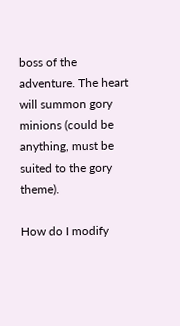boss of the adventure. The heart will summon gory minions (could be anything, must be suited to the gory theme).

How do I modify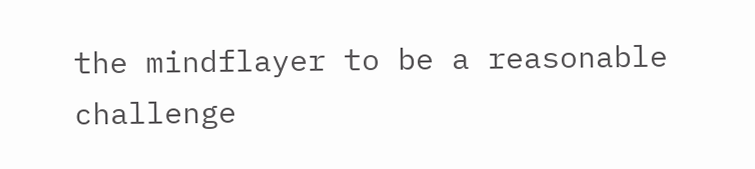the mindflayer to be a reasonable challenge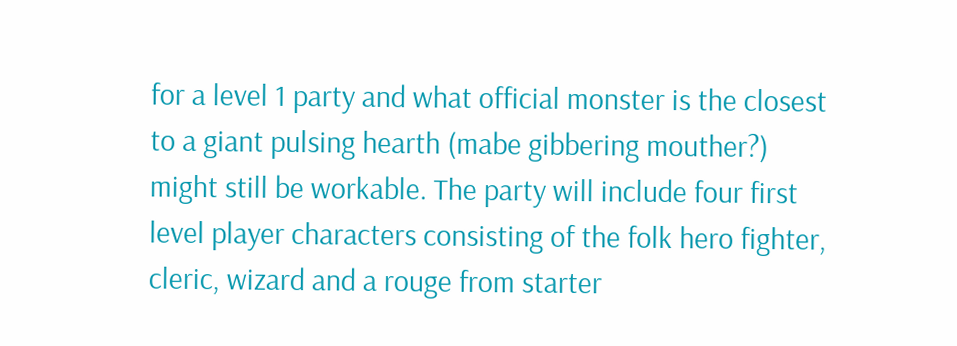for a level 1 party and what official monster is the closest to a giant pulsing hearth (mabe gibbering mouther?) might still be workable. The party will include four first level player characters consisting of the folk hero fighter, cleric, wizard and a rouge from starter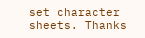set character sheets. Thanks